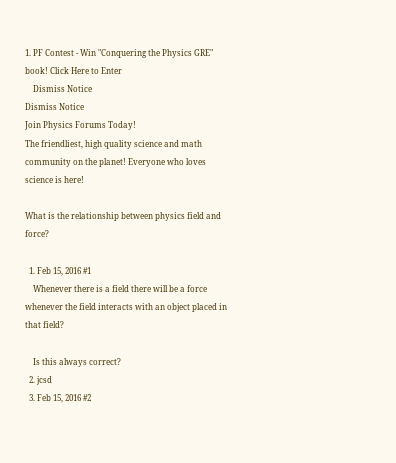1. PF Contest - Win "Conquering the Physics GRE" book! Click Here to Enter
    Dismiss Notice
Dismiss Notice
Join Physics Forums Today!
The friendliest, high quality science and math community on the planet! Everyone who loves science is here!

What is the relationship between physics field and force?

  1. Feb 15, 2016 #1
    Whenever there is a field there will be a force whenever the field interacts with an object placed in that field?

    Is this always correct?
  2. jcsd
  3. Feb 15, 2016 #2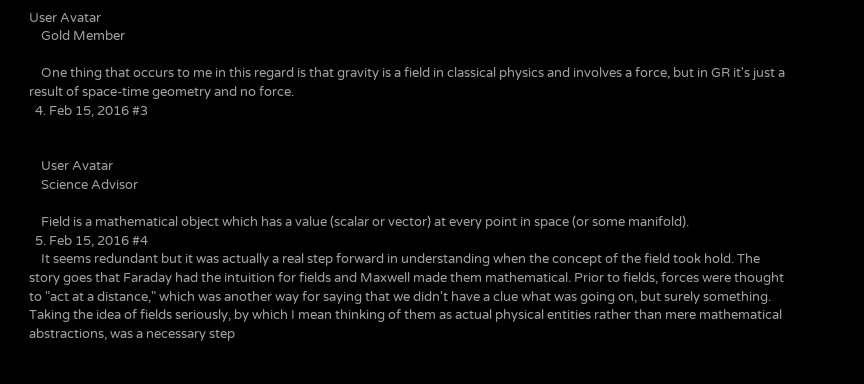User Avatar
    Gold Member

    One thing that occurs to me in this regard is that gravity is a field in classical physics and involves a force, but in GR it's just a result of space-time geometry and no force.
  4. Feb 15, 2016 #3


    User Avatar
    Science Advisor

    Field is a mathematical object which has a value (scalar or vector) at every point in space (or some manifold).
  5. Feb 15, 2016 #4
    It seems redundant but it was actually a real step forward in understanding when the concept of the field took hold. The story goes that Faraday had the intuition for fields and Maxwell made them mathematical. Prior to fields, forces were thought to "act at a distance," which was another way for saying that we didn't have a clue what was going on, but surely something. Taking the idea of fields seriously, by which I mean thinking of them as actual physical entities rather than mere mathematical abstractions, was a necessary step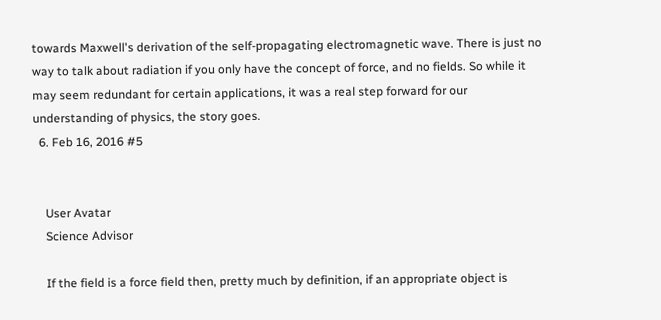towards Maxwell's derivation of the self-propagating electromagnetic wave. There is just no way to talk about radiation if you only have the concept of force, and no fields. So while it may seem redundant for certain applications, it was a real step forward for our understanding of physics, the story goes.
  6. Feb 16, 2016 #5


    User Avatar
    Science Advisor

    If the field is a force field then, pretty much by definition, if an appropriate object is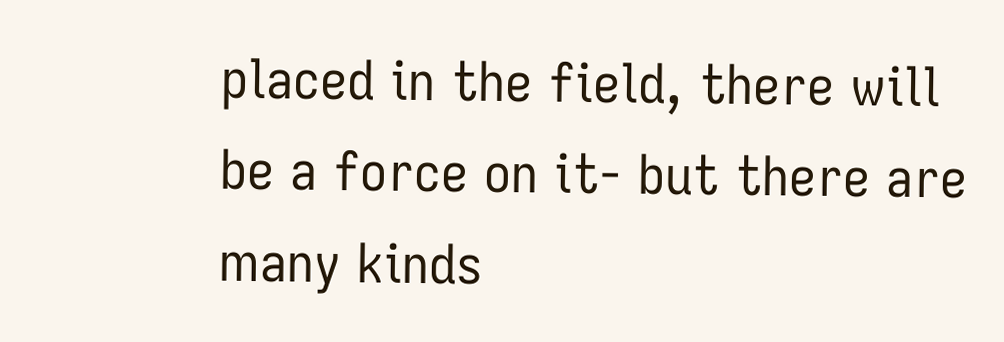placed in the field, there will be a force on it- but there are many kinds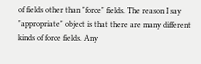of fields other than "force" fields. The reason I say "appropriate" object is that there are many different kinds of force fields. Any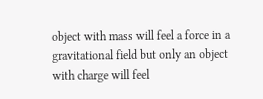object with mass will feel a force in a gravitational field but only an object with charge will feel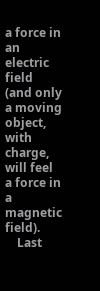a force in an electric field (and only a moving object, with charge, will feel a force in a magnetic field).
    Last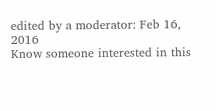edited by a moderator: Feb 16, 2016
Know someone interested in this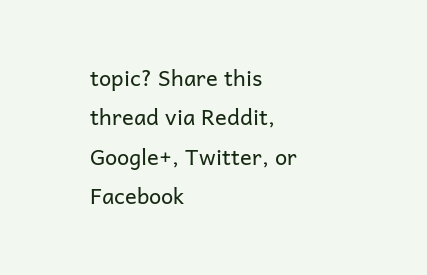topic? Share this thread via Reddit, Google+, Twitter, or Facebook